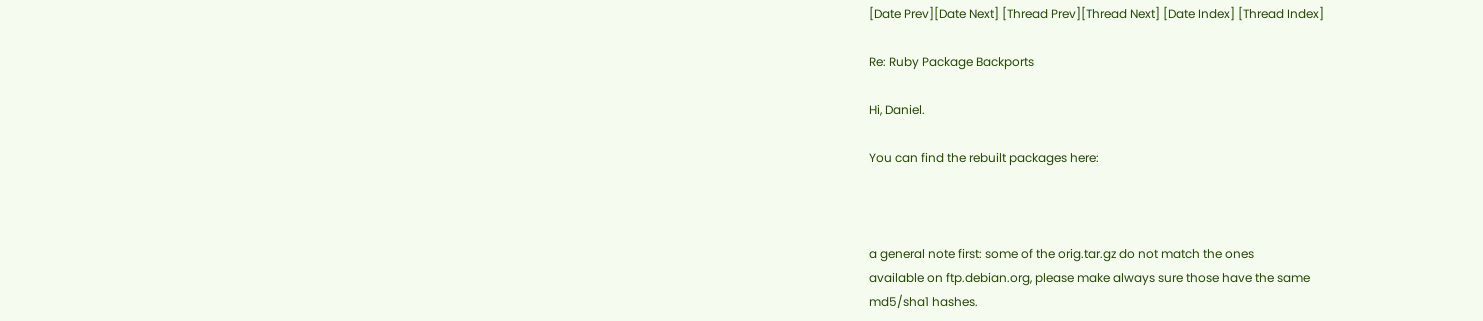[Date Prev][Date Next] [Thread Prev][Thread Next] [Date Index] [Thread Index]

Re: Ruby Package Backports

Hi, Daniel.

You can find the rebuilt packages here:



a general note first: some of the orig.tar.gz do not match the ones
available on ftp.debian.org, please make always sure those have the same
md5/sha1 hashes.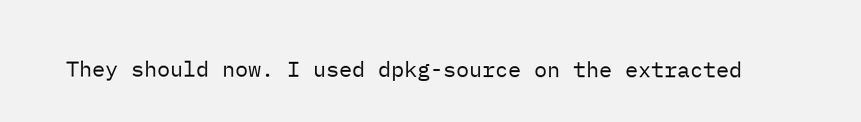They should now. I used dpkg-source on the extracted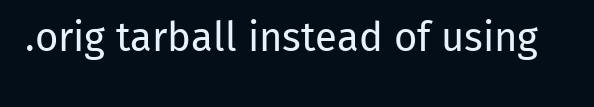.orig tarball instead of using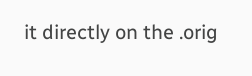it directly on the .orig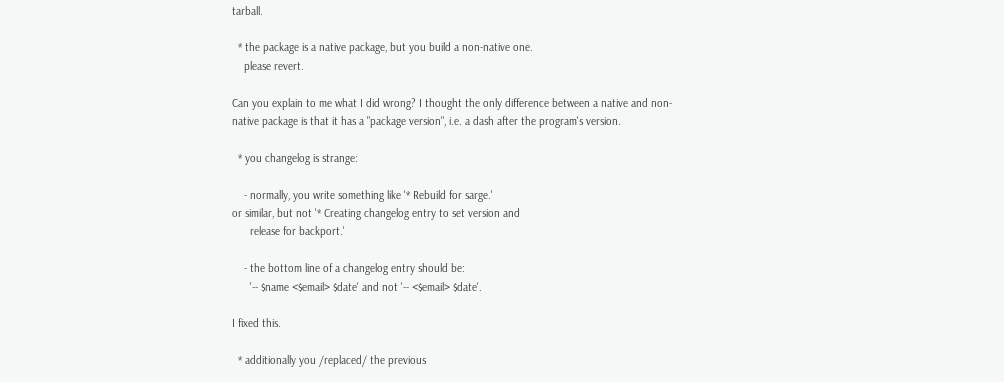tarball.

  * the package is a native package, but you build a non-native one.
    please revert.

Can you explain to me what I did wrong? I thought the only difference between a native and non-native package is that it has a "package version", i.e. a dash after the program's version.

  * you changelog is strange:

    - normally, you write something like '* Rebuild for sarge.'
or similar, but not '* Creating changelog entry to set version and
      release for backport.'

    - the bottom line of a changelog entry should be:
      '-- $name <$email> $date' and not '-- <$email> $date'.

I fixed this.

  * additionally you /replaced/ the previous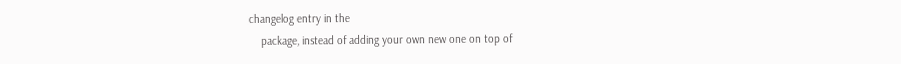changelog entry in the
    package, instead of adding your own new one on top of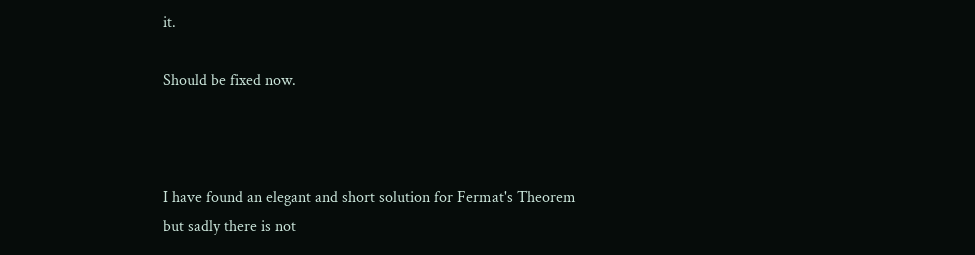it.

Should be fixed now.



I have found an elegant and short solution for Fermat's Theorem
but sadly there is not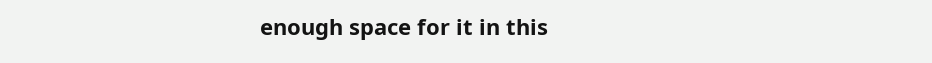enough space for it in this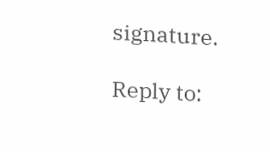signature.

Reply to: